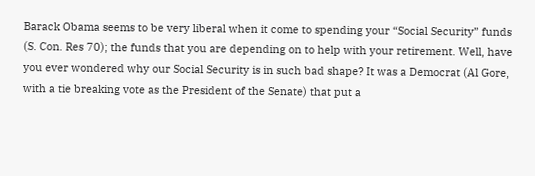Barack Obama seems to be very liberal when it come to spending your “Social Security” funds (S. Con. Res 70); the funds that you are depending on to help with your retirement. Well, have you ever wondered why our Social Security is in such bad shape? It was a Democrat (Al Gore, with a tie breaking vote as the President of the Senate) that put a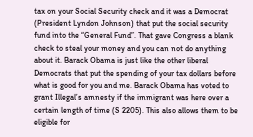tax on your Social Security check and it was a Democrat (President Lyndon Johnson) that put the social security fund into the “General Fund”. That gave Congress a blank check to steal your money and you can not do anything about it. Barack Obama is just like the other liberal Democrats that put the spending of your tax dollars before what is good for you and me. Barack Obama has voted to grant Illegal’s amnesty if the immigrant was here over a certain length of time (S 2205). This also allows them to be eligible for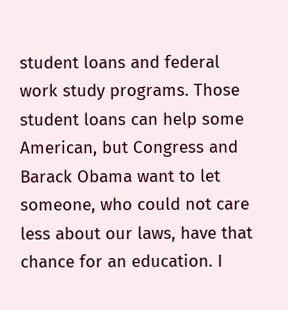student loans and federal work study programs. Those student loans can help some American, but Congress and Barack Obama want to let someone, who could not care less about our laws, have that chance for an education. I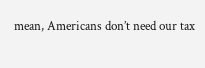mean, Americans don’t need our tax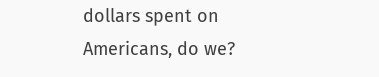dollars spent on Americans, do we?